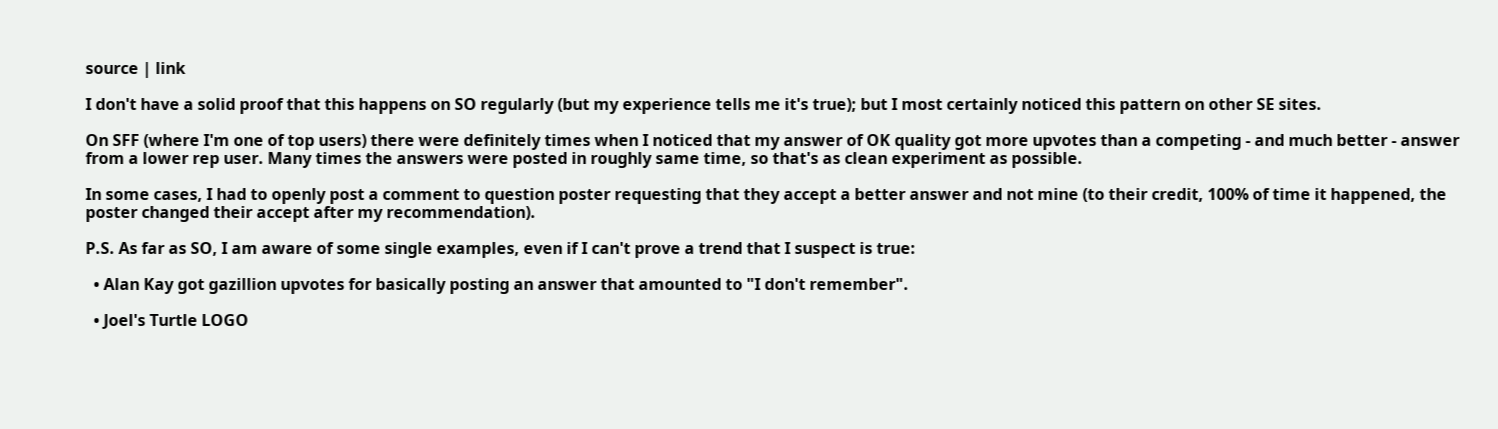source | link

I don't have a solid proof that this happens on SO regularly (but my experience tells me it's true); but I most certainly noticed this pattern on other SE sites.

On SFF (where I'm one of top users) there were definitely times when I noticed that my answer of OK quality got more upvotes than a competing - and much better - answer from a lower rep user. Many times the answers were posted in roughly same time, so that's as clean experiment as possible.

In some cases, I had to openly post a comment to question poster requesting that they accept a better answer and not mine (to their credit, 100% of time it happened, the poster changed their accept after my recommendation).

P.S. As far as SO, I am aware of some single examples, even if I can't prove a trend that I suspect is true:

  • Alan Kay got gazillion upvotes for basically posting an answer that amounted to "I don't remember".

  • Joel's Turtle LOGO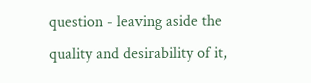question - leaving aside the quality and desirability of it,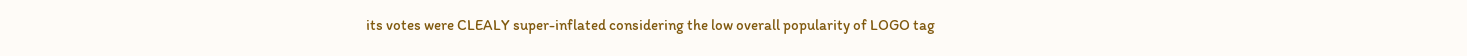its votes were CLEALY super-inflated considering the low overall popularity of LOGO tag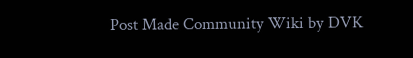Post Made Community Wiki by DVK